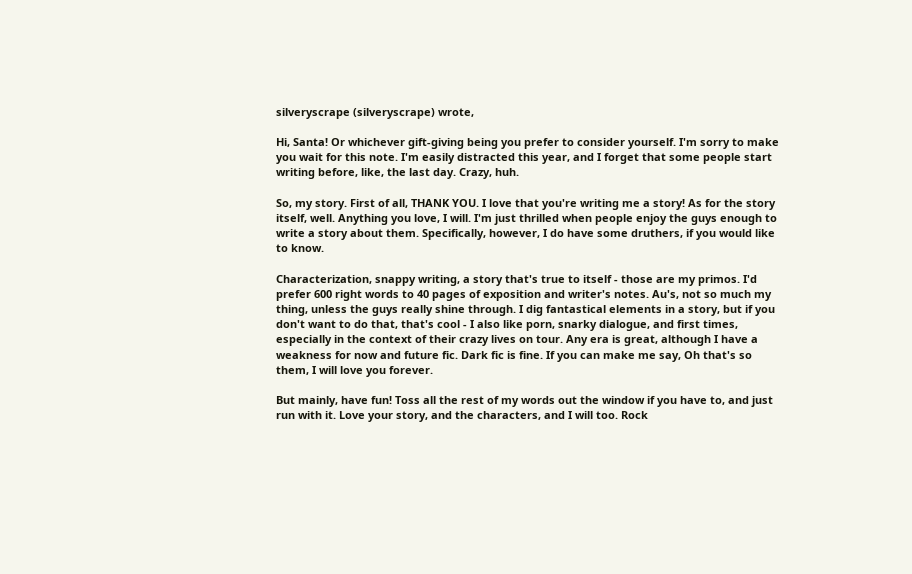silveryscrape (silveryscrape) wrote,

Hi, Santa! Or whichever gift-giving being you prefer to consider yourself. I'm sorry to make you wait for this note. I'm easily distracted this year, and I forget that some people start writing before, like, the last day. Crazy, huh.

So, my story. First of all, THANK YOU. I love that you're writing me a story! As for the story itself, well. Anything you love, I will. I'm just thrilled when people enjoy the guys enough to write a story about them. Specifically, however, I do have some druthers, if you would like to know.

Characterization, snappy writing, a story that's true to itself - those are my primos. I'd prefer 600 right words to 40 pages of exposition and writer's notes. Au's, not so much my thing, unless the guys really shine through. I dig fantastical elements in a story, but if you don't want to do that, that's cool - I also like porn, snarky dialogue, and first times, especially in the context of their crazy lives on tour. Any era is great, although I have a weakness for now and future fic. Dark fic is fine. If you can make me say, Oh that's so them, I will love you forever.

But mainly, have fun! Toss all the rest of my words out the window if you have to, and just run with it. Love your story, and the characters, and I will too. Rock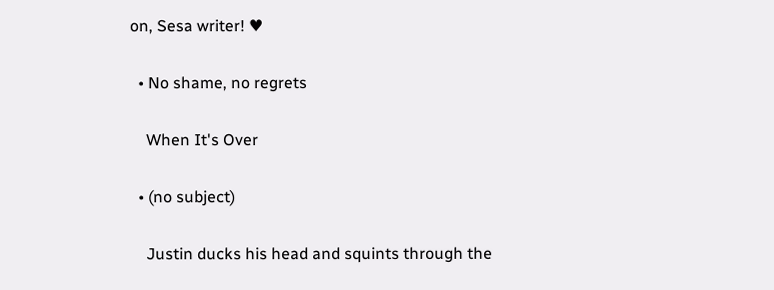on, Sesa writer! ♥

  • No shame, no regrets

    When It's Over

  • (no subject)

    Justin ducks his head and squints through the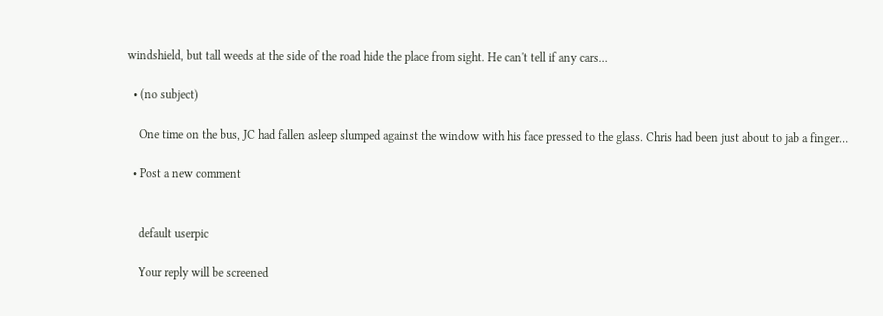windshield, but tall weeds at the side of the road hide the place from sight. He can't tell if any cars…

  • (no subject)

    One time on the bus, JC had fallen asleep slumped against the window with his face pressed to the glass. Chris had been just about to jab a finger…

  • Post a new comment


    default userpic

    Your reply will be screened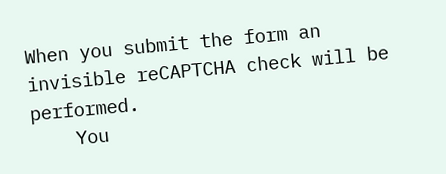When you submit the form an invisible reCAPTCHA check will be performed.
    You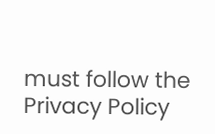must follow the Privacy Policy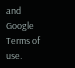and Google Terms of use.